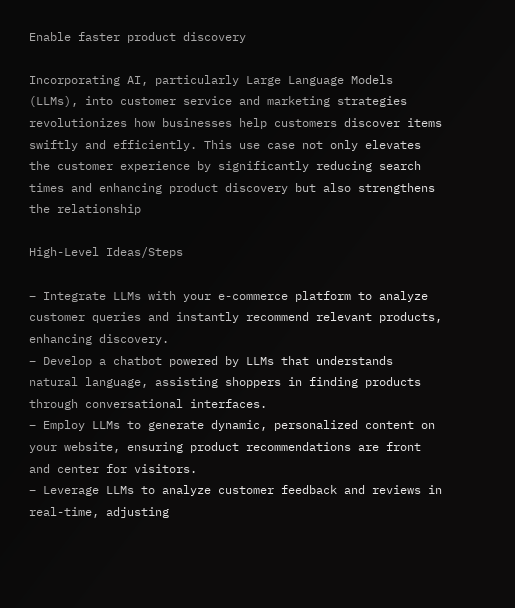Enable faster product discovery

Incorporating AI, particularly Large Language Models (LLMs), into customer service and marketing strategies revolutionizes how businesses help customers discover items swiftly and efficiently. This use case not only elevates the customer experience by significantly reducing search times and enhancing product discovery but also strengthens the relationship

High-Level Ideas/Steps

– Integrate LLMs with your e-commerce platform to analyze customer queries and instantly recommend relevant products, enhancing discovery.
– Develop a chatbot powered by LLMs that understands natural language, assisting shoppers in finding products through conversational interfaces.
– Employ LLMs to generate dynamic, personalized content on your website, ensuring product recommendations are front and center for visitors.
– Leverage LLMs to analyze customer feedback and reviews in real-time, adjusting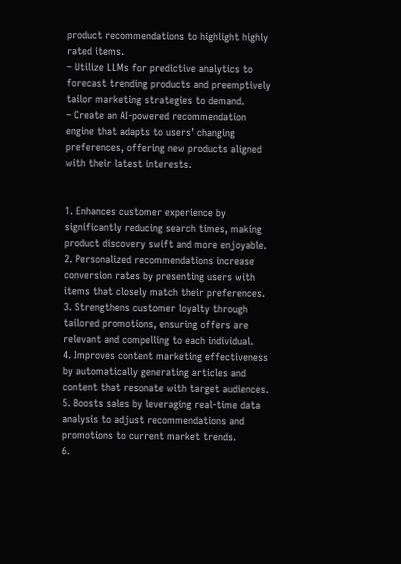product recommendations to highlight highly rated items.
– Utilize LLMs for predictive analytics to forecast trending products and preemptively tailor marketing strategies to demand.
– Create an AI-powered recommendation engine that adapts to users’ changing preferences, offering new products aligned with their latest interests.


1. Enhances customer experience by significantly reducing search times, making product discovery swift and more enjoyable.
2. Personalized recommendations increase conversion rates by presenting users with items that closely match their preferences.
3. Strengthens customer loyalty through tailored promotions, ensuring offers are relevant and compelling to each individual.
4. Improves content marketing effectiveness by automatically generating articles and content that resonate with target audiences.
5. Boosts sales by leveraging real-time data analysis to adjust recommendations and promotions to current market trends.
6.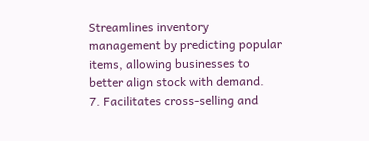Streamlines inventory management by predicting popular items, allowing businesses to better align stock with demand.
7. Facilitates cross-selling and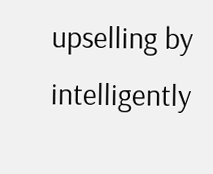upselling by intelligently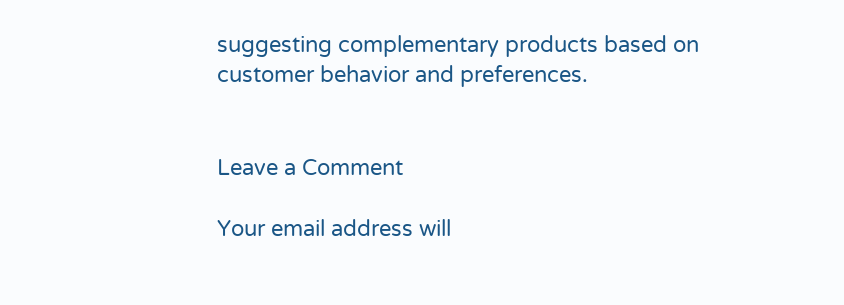suggesting complementary products based on customer behavior and preferences.


Leave a Comment

Your email address will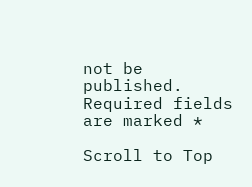not be published. Required fields are marked *

Scroll to Top